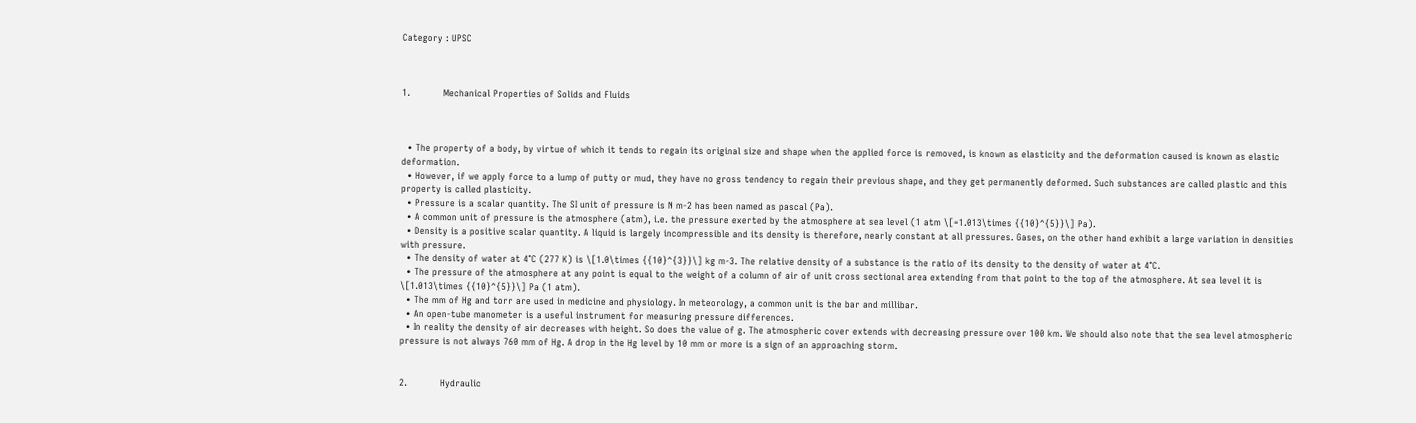Category : UPSC



1.           Mechanical Properties of Solids and Fluids



  • The property of a body, by virtue of which it tends to regain its original size and shape when the applied force is removed, is known as elasticity and the deformation caused is known as elastic deformation.
  • However, if we apply force to a lump of putty or mud, they have no gross tendency to regain their previous shape, and they get permanently deformed. Such substances are called plastic and this property is called plasticity.
  • Pressure is a scalar quantity. The SI unit of pressure is N m-2 has been named as pascal (Pa).
  • A common unit of pressure is the atmosphere (atm), i.e. the pressure exerted by the atmosphere at sea level (1 atm \[=1.013\times {{10}^{5}}\] Pa).
  • Density is a positive scalar quantity. A liquid is largely incompressible and its density is therefore, nearly constant at all pressures. Gases, on the other hand exhibit a large variation in densities with pressure.
  • The density of water at 4°C (277 K) is \[1.0\times {{10}^{3}}\] kg m-3. The relative density of a substance is the ratio of its density to the density of water at 4°C.
  • The pressure of the atmosphere at any point is equal to the weight of a column of air of unit cross sectional area extending from that point to the top of the atmosphere. At sea level it is \[1.013\times {{10}^{5}}\] Pa (1 atm).
  • The mm of Hg and torr are used in medicine and physiology. In meteorology, a common unit is the bar and millibar.
  • An open-tube manometer is a useful instrument for measuring pressure differences.
  • In reality the density of air decreases with height. So does the value of g. The atmospheric cover extends with decreasing pressure over 100 km. We should also note that the sea level atmospheric pressure is not always 760 mm of Hg. A drop in the Hg level by 10 mm or more is a sign of an approaching storm.


2.           Hydraulic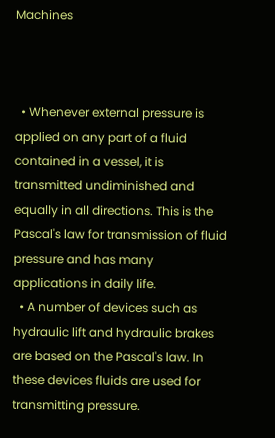Machines



  • Whenever external pressure is applied on any part of a fluid contained in a vessel, it is transmitted undiminished and equally in all directions. This is the Pascal's law for transmission of fluid pressure and has many applications in daily life.
  • A number of devices such as hydraulic lift and hydraulic brakes are based on the Pascal's law. In these devices fluids are used for transmitting pressure.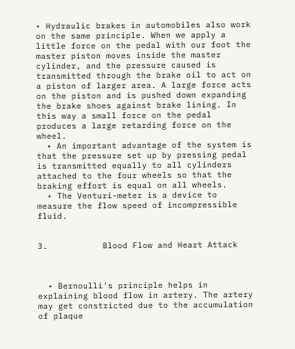• Hydraulic brakes in automobiles also work on the same principle. When we apply a little force on the pedal with our foot the master piston moves inside the master cylinder, and the pressure caused is transmitted through the brake oil to act on a piston of larger area. A large force acts on the piston and is pushed down expanding the brake shoes against brake lining. In this way a small force on the pedal produces a large retarding force on the wheel.
  • An important advantage of the system is that the pressure set up by pressing pedal is transmitted equally to all cylinders attached to the four wheels so that the braking effort is equal on all wheels.
  • The Venturi-meter is a device to measure the flow speed of incompressible fluid.


3.           Blood Flow and Heart Attack



  • Bernoulli's principle helps in explaining blood flow in artery. The artery may get constricted due to the accumulation of plaque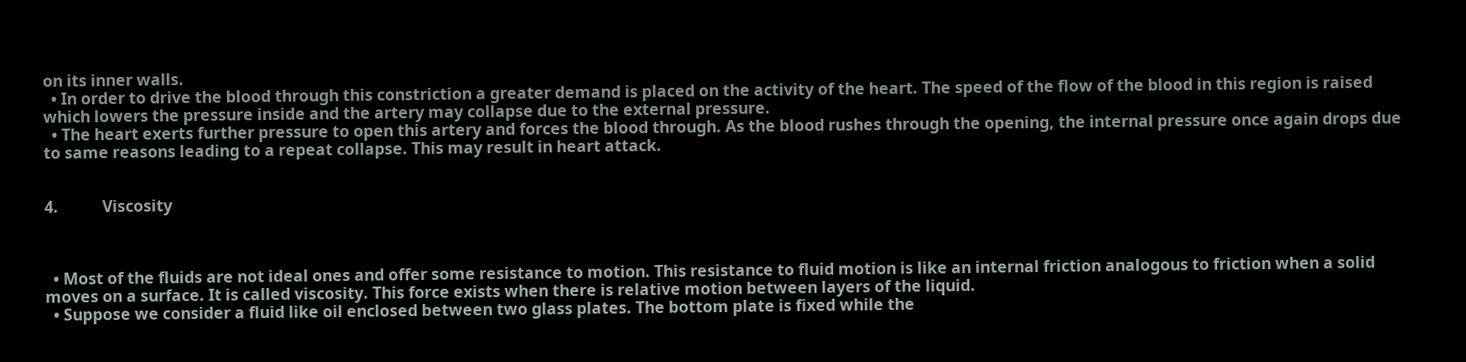on its inner walls.
  • In order to drive the blood through this constriction a greater demand is placed on the activity of the heart. The speed of the flow of the blood in this region is raised which lowers the pressure inside and the artery may collapse due to the external pressure.
  • The heart exerts further pressure to open this artery and forces the blood through. As the blood rushes through the opening, the internal pressure once again drops due to same reasons leading to a repeat collapse. This may result in heart attack.


4.           Viscosity



  • Most of the fluids are not ideal ones and offer some resistance to motion. This resistance to fluid motion is like an internal friction analogous to friction when a solid moves on a surface. It is called viscosity. This force exists when there is relative motion between layers of the liquid.
  • Suppose we consider a fluid like oil enclosed between two glass plates. The bottom plate is fixed while the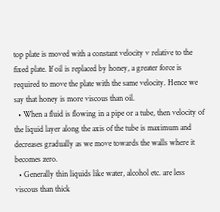top plate is moved with a constant velocity v relative to the fixed plate. If oil is replaced by honey, a greater force is required to move the plate with the same velocity. Hence we say that honey is more viscous than oil.
  • When a fluid is flowing in a pipe or a tube, then velocity of the liquid layer along the axis of the tube is maximum and decreases gradually as we move towards the walls where it becomes zero.
  • Generally thin liquids like water, alcohol etc. are less viscous than thick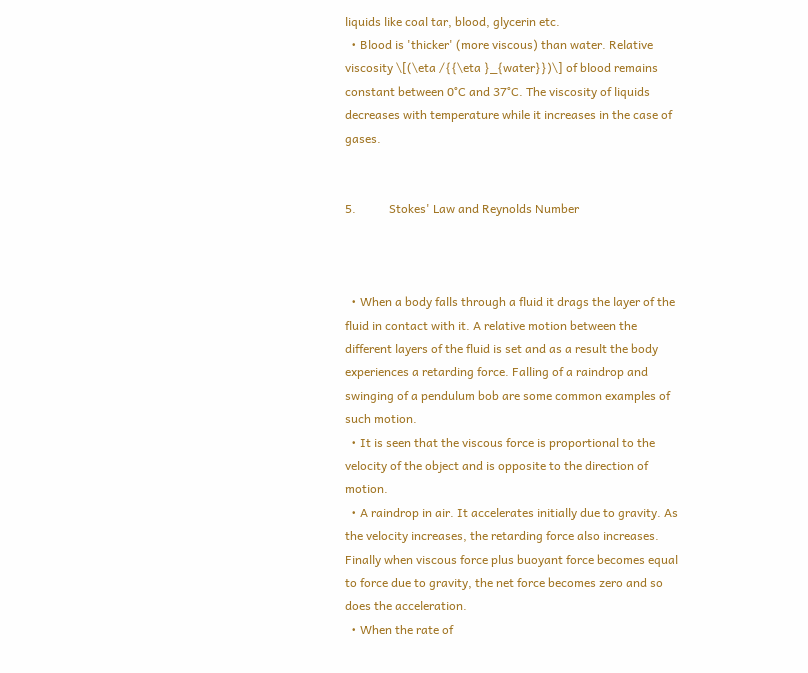liquids like coal tar, blood, glycerin etc.
  • Blood is 'thicker' (more viscous) than water. Relative viscosity \[(\eta /{{\eta }_{water}})\] of blood remains constant between 0°C and 37°C. The viscosity of liquids decreases with temperature while it increases in the case of gases.


5.           Stokes' Law and Reynolds Number



  • When a body falls through a fluid it drags the layer of the fluid in contact with it. A relative motion between the different layers of the fluid is set and as a result the body experiences a retarding force. Falling of a raindrop and swinging of a pendulum bob are some common examples of such motion.
  • It is seen that the viscous force is proportional to the velocity of the object and is opposite to the direction of motion.
  • A raindrop in air. It accelerates initially due to gravity. As the velocity increases, the retarding force also increases. Finally when viscous force plus buoyant force becomes equal to force due to gravity, the net force becomes zero and so does the acceleration.
  • When the rate of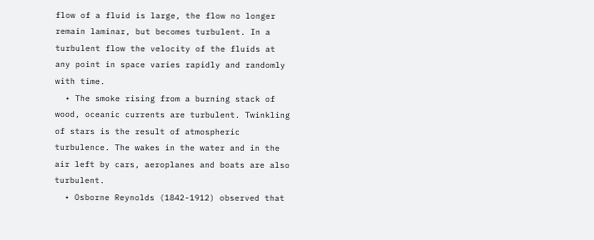flow of a fluid is large, the flow no longer remain laminar, but becomes turbulent. In a turbulent flow the velocity of the fluids at any point in space varies rapidly and randomly with time.
  • The smoke rising from a burning stack of wood, oceanic currents are turbulent. Twinkling of stars is the result of atmospheric turbulence. The wakes in the water and in the air left by cars, aeroplanes and boats are also turbulent.
  • Osborne Reynolds (1842-1912) observed that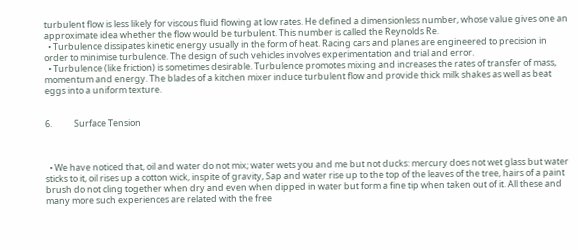turbulent flow is less likely for viscous fluid flowing at low rates. He defined a dimensionless number, whose value gives one an approximate idea whether the flow would be turbulent. This number is called the Reynolds Re.
  • Turbulence dissipates kinetic energy usually in the form of heat. Racing cars and planes are engineered to precision in order to minimise turbulence. The design of such vehicles involves experimentation and trial and error.
  • Turbulence (like friction) is sometimes desirable. Turbulence promotes mixing and increases the rates of transfer of mass, momentum and energy. The blades of a kitchen mixer induce turbulent flow and provide thick milk shakes as well as beat eggs into a uniform texture.


6.           Surface Tension



  • We have noticed that, oil and water do not mix; water wets you and me but not ducks: mercury does not wet glass but water sticks to it, oil rises up a cotton wick, inspite of gravity, Sap and water rise up to the top of the leaves of the tree, hairs of a paint brush do not cling together when dry and even when dipped in water but form a fine tip when taken out of it. All these and many more such experiences are related with the free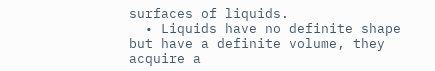surfaces of liquids.
  • Liquids have no definite shape but have a definite volume, they acquire a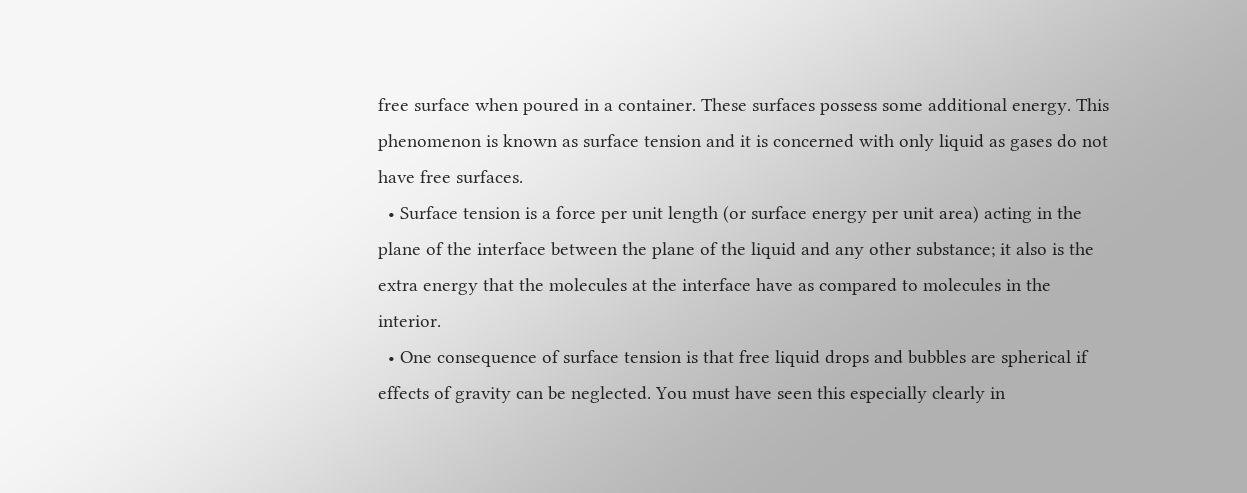free surface when poured in a container. These surfaces possess some additional energy. This phenomenon is known as surface tension and it is concerned with only liquid as gases do not have free surfaces.
  • Surface tension is a force per unit length (or surface energy per unit area) acting in the plane of the interface between the plane of the liquid and any other substance; it also is the extra energy that the molecules at the interface have as compared to molecules in the interior.
  • One consequence of surface tension is that free liquid drops and bubbles are spherical if effects of gravity can be neglected. You must have seen this especially clearly in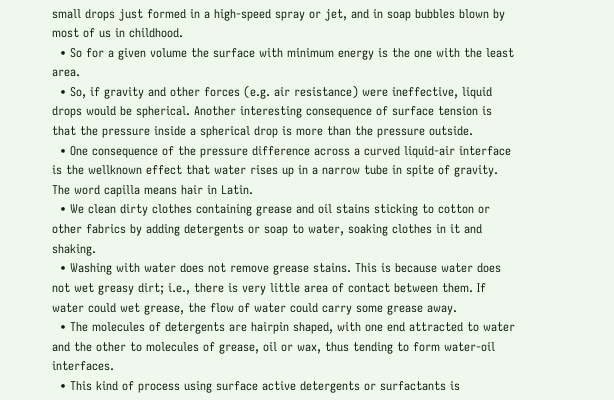small drops just formed in a high-speed spray or jet, and in soap bubbles blown by most of us in childhood.
  • So for a given volume the surface with minimum energy is the one with the least area.
  • So, if gravity and other forces (e.g. air resistance) were ineffective, liquid drops would be spherical. Another interesting consequence of surface tension is that the pressure inside a spherical drop is more than the pressure outside.
  • One consequence of the pressure difference across a curved liquid-air interface is the wellknown effect that water rises up in a narrow tube in spite of gravity. The word capilla means hair in Latin.
  • We clean dirty clothes containing grease and oil stains sticking to cotton or other fabrics by adding detergents or soap to water, soaking clothes in it and shaking.
  • Washing with water does not remove grease stains. This is because water does not wet greasy dirt; i.e., there is very little area of contact between them. If water could wet grease, the flow of water could carry some grease away.
  • The molecules of detergents are hairpin shaped, with one end attracted to water and the other to molecules of grease, oil or wax, thus tending to form water-oil interfaces.
  • This kind of process using surface active detergents or surfactants is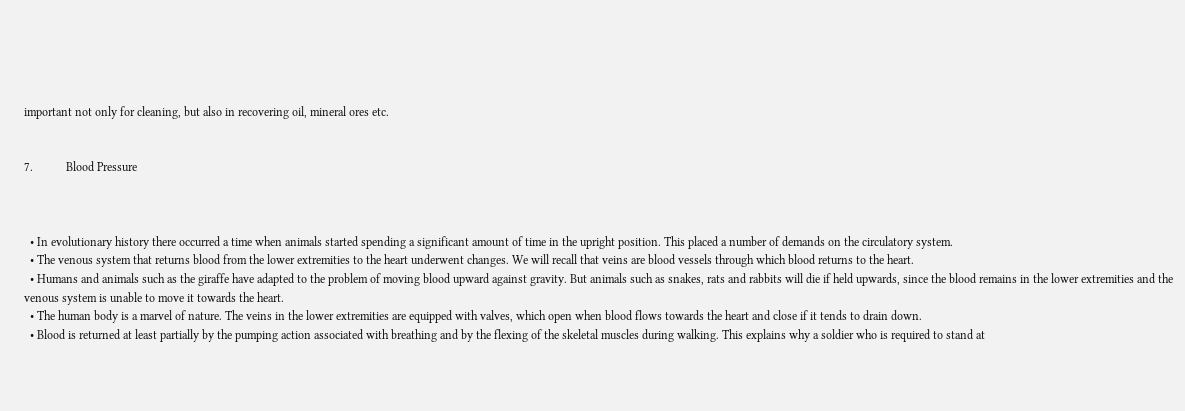important not only for cleaning, but also in recovering oil, mineral ores etc.


7.           Blood Pressure



  • In evolutionary history there occurred a time when animals started spending a significant amount of time in the upright position. This placed a number of demands on the circulatory system.
  • The venous system that returns blood from the lower extremities to the heart underwent changes. We will recall that veins are blood vessels through which blood returns to the heart.
  • Humans and animals such as the giraffe have adapted to the problem of moving blood upward against gravity. But animals such as snakes, rats and rabbits will die if held upwards, since the blood remains in the lower extremities and the venous system is unable to move it towards the heart.
  • The human body is a marvel of nature. The veins in the lower extremities are equipped with valves, which open when blood flows towards the heart and close if it tends to drain down.
  • Blood is returned at least partially by the pumping action associated with breathing and by the flexing of the skeletal muscles during walking. This explains why a soldier who is required to stand at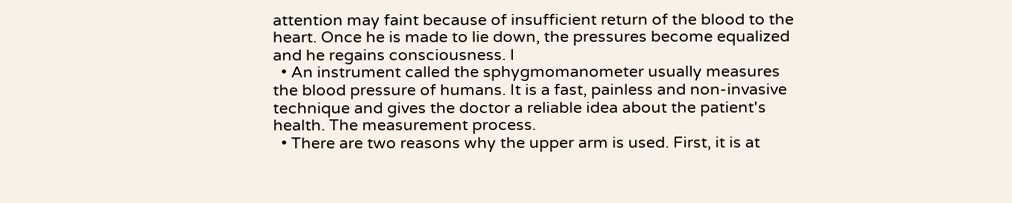attention may faint because of insufficient return of the blood to the heart. Once he is made to lie down, the pressures become equalized and he regains consciousness. I
  • An instrument called the sphygmomanometer usually measures the blood pressure of humans. It is a fast, painless and non-invasive technique and gives the doctor a reliable idea about the patient's health. The measurement process.
  • There are two reasons why the upper arm is used. First, it is at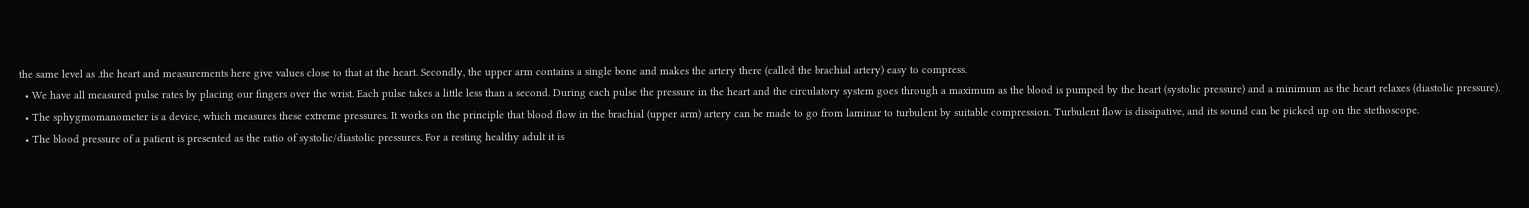the same level as .the heart and measurements here give values close to that at the heart. Secondly, the upper arm contains a single bone and makes the artery there (called the brachial artery) easy to compress.
  • We have all measured pulse rates by placing our fingers over the wrist. Each pulse takes a little less than a second. During each pulse the pressure in the heart and the circulatory system goes through a maximum as the blood is pumped by the heart (systolic pressure) and a minimum as the heart relaxes (diastolic pressure).
  • The sphygmomanometer is a device, which measures these extreme pressures. It works on the principle that blood flow in the brachial (upper arm) artery can be made to go from laminar to turbulent by suitable compression. Turbulent flow is dissipative, and its sound can be picked up on the stethoscope.
  • The blood pressure of a patient is presented as the ratio of systolic/diastolic pressures. For a resting healthy adult it is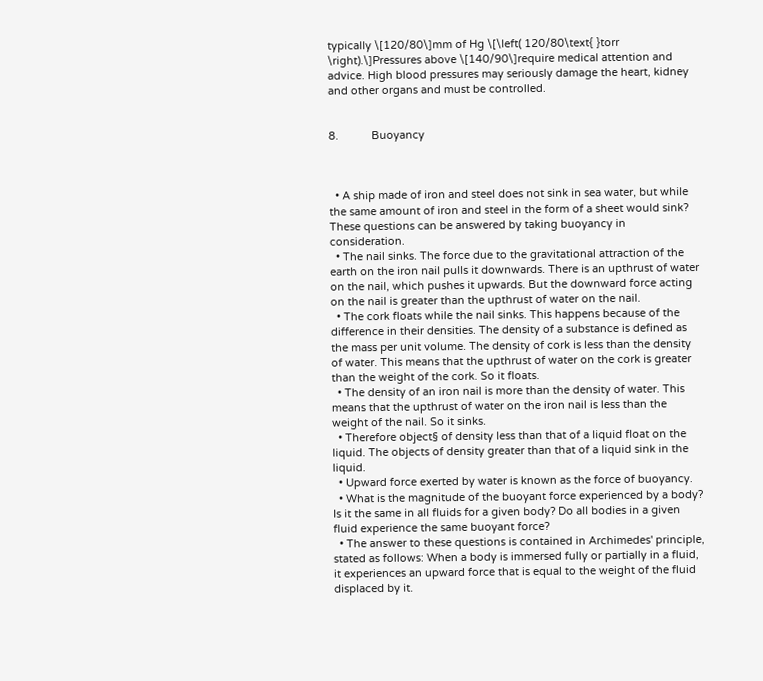typically \[120/80\]mm of Hg \[\left( 120/80\text{ }torr \right).\]Pressures above \[140/90\]require medical attention and advice. High blood pressures may seriously damage the heart, kidney and other organs and must be controlled.


8.           Buoyancy



  • A ship made of iron and steel does not sink in sea water, but while the same amount of iron and steel in the form of a sheet would sink? These questions can be answered by taking buoyancy in consideration.
  • The nail sinks. The force due to the gravitational attraction of the earth on the iron nail pulls it downwards. There is an upthrust of water on the nail, which pushes it upwards. But the downward force acting on the nail is greater than the upthrust of water on the nail.
  • The cork floats while the nail sinks. This happens because of the difference in their densities. The density of a substance is defined as the mass per unit volume. The density of cork is less than the density of water. This means that the upthrust of water on the cork is greater than the weight of the cork. So it floats.
  • The density of an iron nail is more than the density of water. This means that the upthrust of water on the iron nail is less than the weight of the nail. So it sinks.
  • Therefore object§ of density less than that of a liquid float on the liquid. The objects of density greater than that of a liquid sink in the liquid.
  • Upward force exerted by water is known as the force of buoyancy.
  • What is the magnitude of the buoyant force experienced by a body? Is it the same in all fluids for a given body? Do all bodies in a given fluid experience the same buoyant force?
  • The answer to these questions is contained in Archimedes' principle, stated as follows: When a body is immersed fully or partially in a fluid, it experiences an upward force that is equal to the weight of the fluid displaced by it.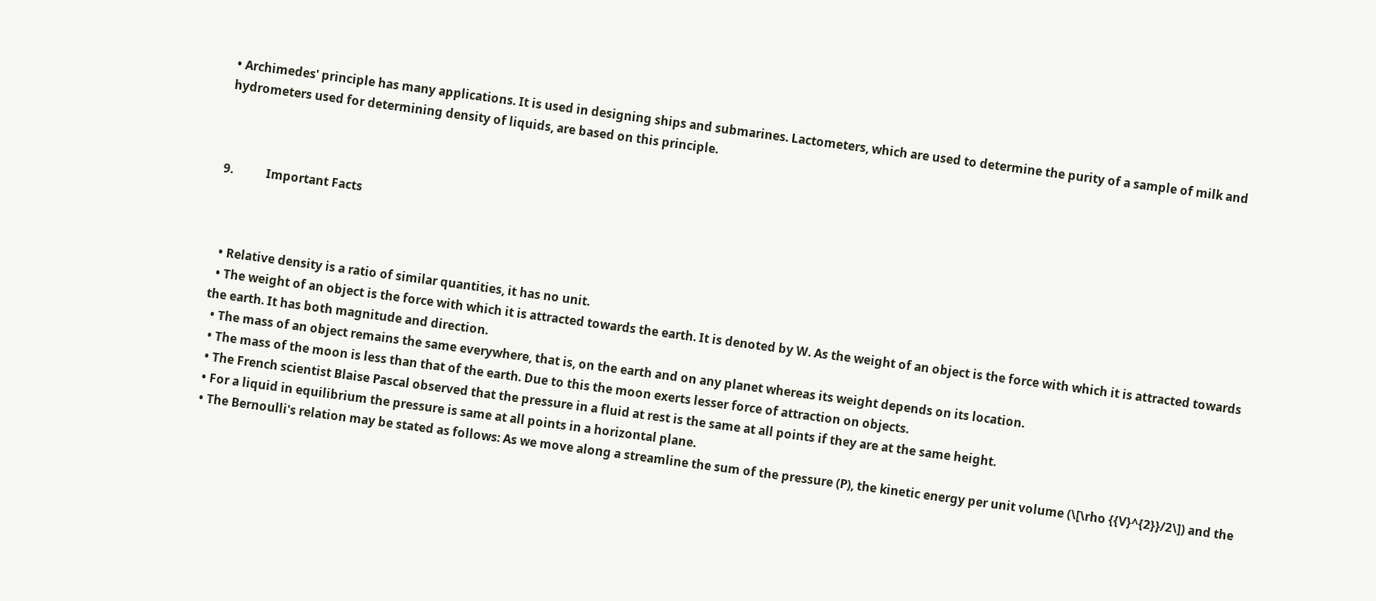• Archimedes' principle has many applications. It is used in designing ships and submarines. Lactometers, which are used to determine the purity of a sample of milk and hydrometers used for determining density of liquids, are based on this principle.



9.           Important Facts



  • Relative density is a ratio of similar quantities, it has no unit.
  • The weight of an object is the force with which it is attracted towards the earth. It is denoted by W. As the weight of an object is the force with which it is attracted towards the earth. It has both magnitude and direction.
  • The mass of an object remains the same everywhere, that is, on the earth and on any planet whereas its weight depends on its location.
  • The mass of the moon is less than that of the earth. Due to this the moon exerts lesser force of attraction on objects.
  • The French scientist Blaise Pascal observed that the pressure in a fluid at rest is the same at all points if they are at the same height.
  • For a liquid in equilibrium the pressure is same at all points in a horizontal plane.
  • The Bernoulli's relation may be stated as follows: As we move along a streamline the sum of the pressure (P), the kinetic energy per unit volume (\[\rho {{V}^{2}}/2\]) and the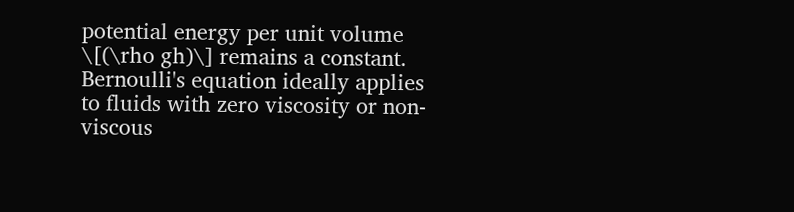potential energy per unit volume \[(\rho gh)\] remains a constant. Bernoulli's equation ideally applies to fluids with zero viscosity or non-viscous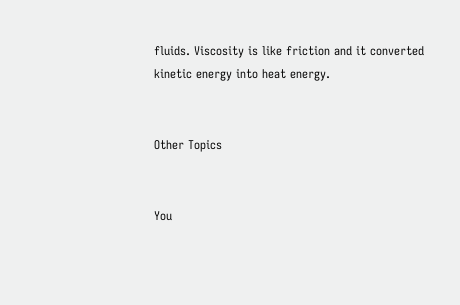fluids. Viscosity is like friction and it converted kinetic energy into heat energy.


Other Topics


You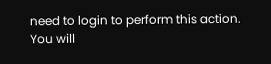need to login to perform this action.
You will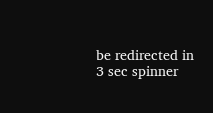be redirected in 3 sec spinner